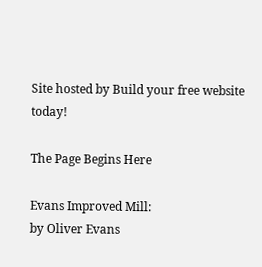Site hosted by Build your free website today!

The Page Begins Here

Evans Improved Mill:
by Oliver Evans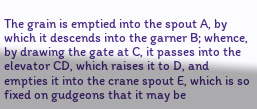The grain is emptied into the spout A, by which it descends into the garner B; whence, by drawing the gate at C, it passes into the elevator CD, which raises it to D, and empties it into the crane spout E, which is so fixed on gudgeons that it may be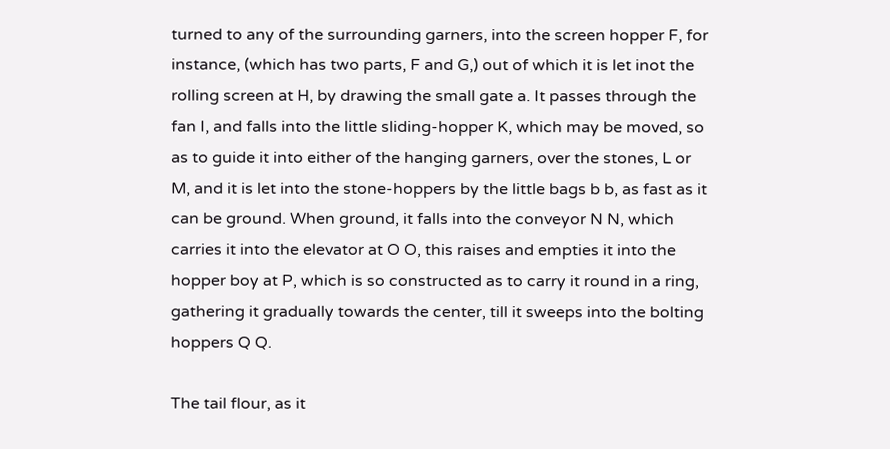turned to any of the surrounding garners, into the screen hopper F, for instance, (which has two parts, F and G,) out of which it is let inot the rolling screen at H, by drawing the small gate a. It passes through the fan I, and falls into the little sliding-hopper K, which may be moved, so as to guide it into either of the hanging garners, over the stones, L or M, and it is let into the stone-hoppers by the little bags b b, as fast as it can be ground. When ground, it falls into the conveyor N N, which carries it into the elevator at O O, this raises and empties it into the hopper boy at P, which is so constructed as to carry it round in a ring, gathering it gradually towards the center, till it sweeps into the bolting hoppers Q Q.

The tail flour, as it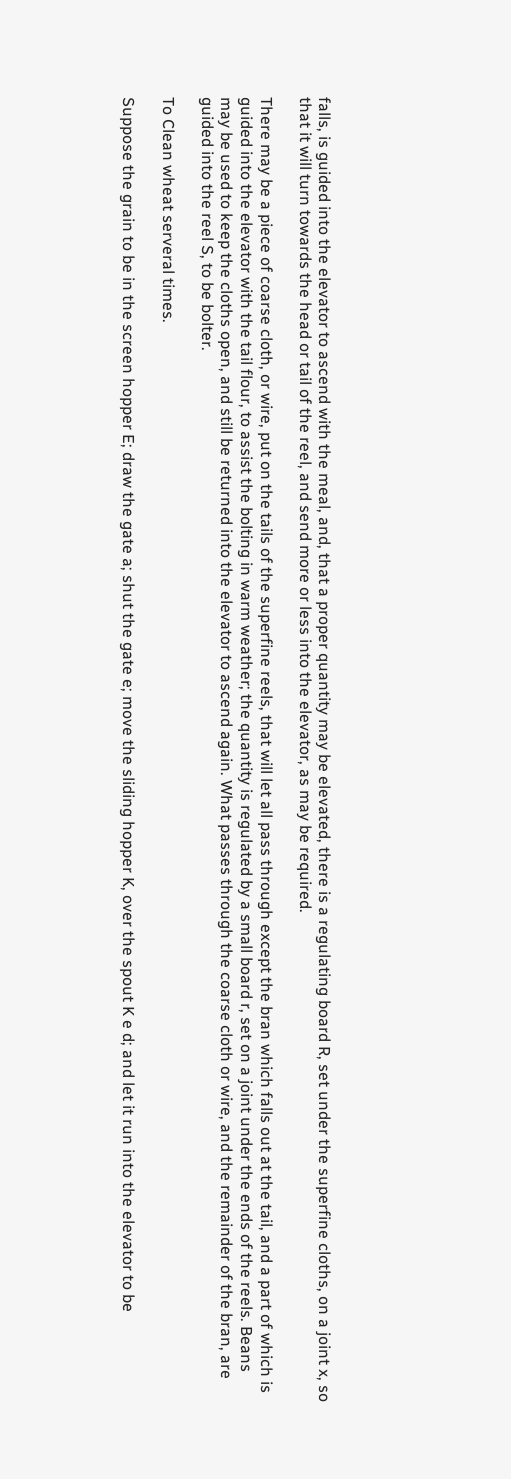falls, is guided into the elevator to ascend with the meal, and, that a proper quantity may be elevated, there is a regulating board R, set under the superfine cloths, on a joint x, so that it will turn towards the head or tail of the reel, and send more or less into the elevator, as may be required.

There may be a piece of coarse cloth, or wire, put on the tails of the superfine reels, that will let all pass through except the bran which falls out at the tail, and a part of which is guided into the elevator with the tail flour, to assist the bolting in warm weather; the quantity is regulated by a small board r, set on a joint under the ends of the reels. Beans may be used to keep the cloths open, and still be returned into the elevator to ascend again. What passes through the coarse cloth or wire, and the remainder of the bran, are guided into the reel S, to be bolter.

To Clean wheat serveral times.

Suppose the grain to be in the screen hopper E; draw the gate a; shut the gate e; move the sliding hopper K, over the spout K e d; and let it run into the elevator to be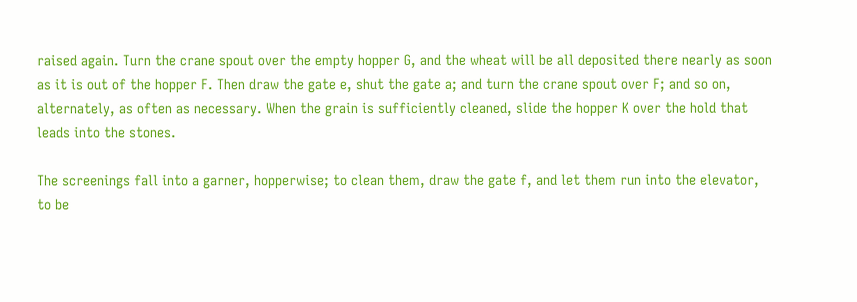raised again. Turn the crane spout over the empty hopper G, and the wheat will be all deposited there nearly as soon as it is out of the hopper F. Then draw the gate e, shut the gate a; and turn the crane spout over F; and so on, alternately, as often as necessary. When the grain is sufficiently cleaned, slide the hopper K over the hold that leads into the stones.

The screenings fall into a garner, hopperwise; to clean them, draw the gate f, and let them run into the elevator, to be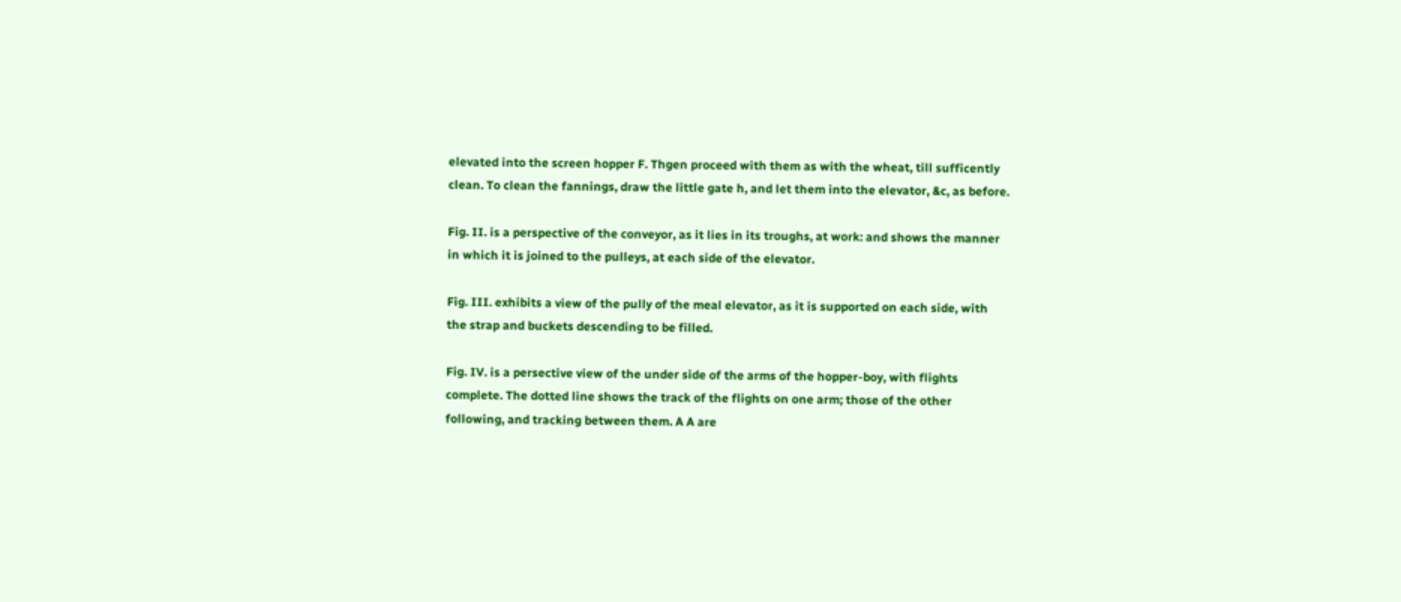elevated into the screen hopper F. Thgen proceed with them as with the wheat, till sufficently clean. To clean the fannings, draw the little gate h, and let them into the elevator, &c, as before.

Fig. II. is a perspective of the conveyor, as it lies in its troughs, at work: and shows the manner in which it is joined to the pulleys, at each side of the elevator.

Fig. III. exhibits a view of the pully of the meal elevator, as it is supported on each side, with the strap and buckets descending to be filled.

Fig. IV. is a persective view of the under side of the arms of the hopper-boy, with flights complete. The dotted line shows the track of the flights on one arm; those of the other following, and tracking between them. A A are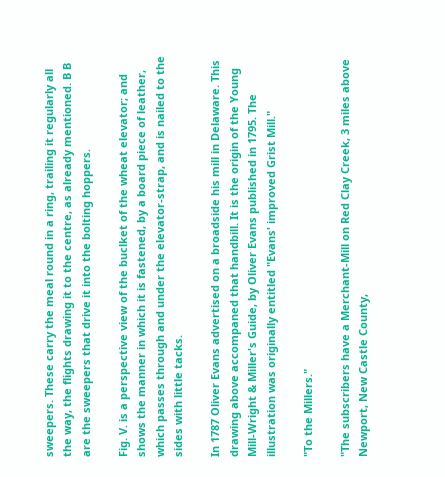sweepers. These carry the meal round in a ring, trailing it regularly all the way, the flights drawing it to the centre, as already mentioned. B B are the sweepers that drive it into the bolting hoppers.

Fig. V. is a perspective view of the buclket of the wheat elevator; and shows the manner in which it is fastened, by a board piece of leather, which passes through and under the elevator-strap, and is nailed to the sides with little tacks.

In 1787 Oliver Evans advertised on a broadside his mill in Delaware. This drawing above accompaned that handbill. It is the origin of the Young Mill-Wright & Miller's Guide, by Oliver Evans published in 1795. The illustration was originally entitled "Evans' improved Grist Mill."

"To the Millers."

"The subscribers have a Merchant-Mill on Red Clay Creek, 3 miles above Newport, New Castle County,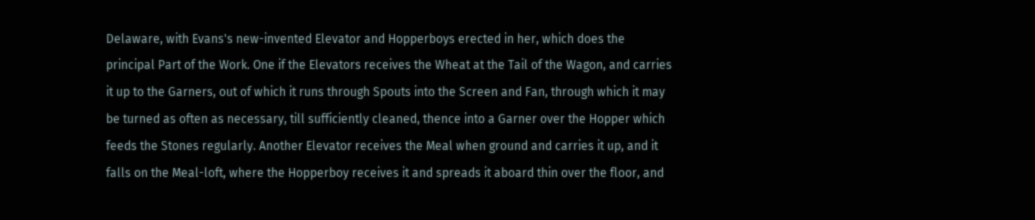Delaware, with Evans's new-invented Elevator and Hopperboys erected in her, which does the principal Part of the Work. One if the Elevators receives the Wheat at the Tail of the Wagon, and carries it up to the Garners, out of which it runs through Spouts into the Screen and Fan, through which it may be turned as often as necessary, till sufficiently cleaned, thence into a Garner over the Hopper which feeds the Stones regularly. Another Elevator receives the Meal when ground and carries it up, and it falls on the Meal-loft, where the Hopperboy receives it and spreads it aboard thin over the floor, and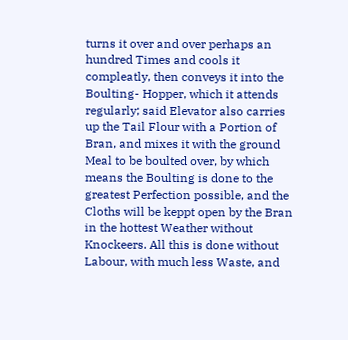turns it over and over perhaps an hundred Times and cools it compleatly, then conveys it into the Boulting- Hopper, which it attends regularly; said Elevator also carries up the Tail Flour with a Portion of Bran, and mixes it with the ground Meal to be boulted over, by which means the Boulting is done to the greatest Perfection possible, and the Cloths will be keppt open by the Bran in the hottest Weather without Knockeers. All this is done without Labour, with much less Waste, and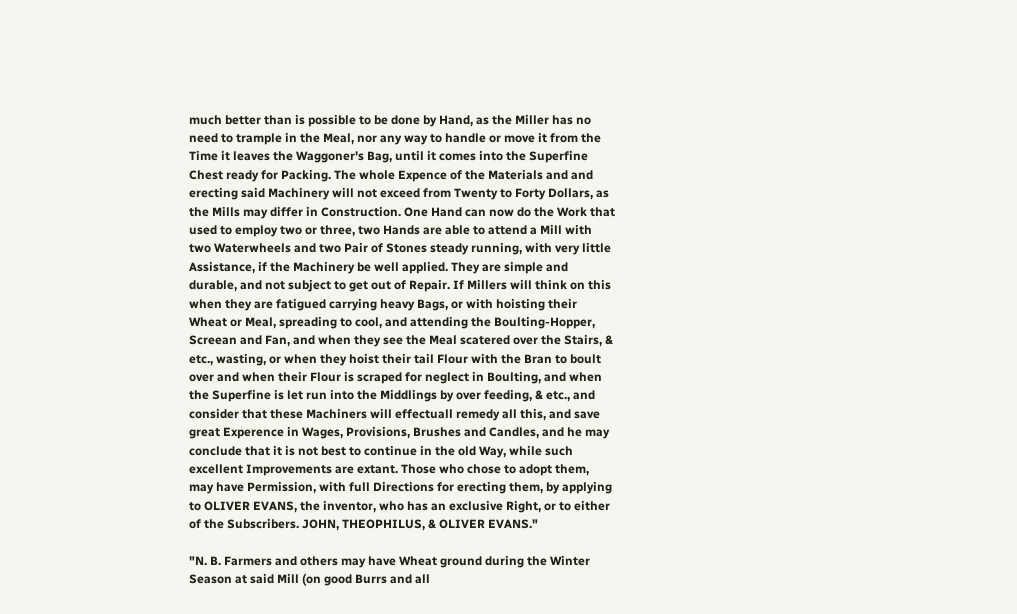much better than is possible to be done by Hand, as the Miller has no need to trample in the Meal, nor any way to handle or move it from the Time it leaves the Waggoner's Bag, until it comes into the Superfine Chest ready for Packing. The whole Expence of the Materials and and erecting said Machinery will not exceed from Twenty to Forty Dollars, as the Mills may differ in Construction. One Hand can now do the Work that used to employ two or three, two Hands are able to attend a Mill with two Waterwheels and two Pair of Stones steady running, with very little Assistance, if the Machinery be well applied. They are simple and durable, and not subject to get out of Repair. If Millers will think on this when they are fatigued carrying heavy Bags, or with hoisting their Wheat or Meal, spreading to cool, and attending the Boulting-Hopper, Screean and Fan, and when they see the Meal scatered over the Stairs, & etc., wasting, or when they hoist their tail Flour with the Bran to boult over and when their Flour is scraped for neglect in Boulting, and when the Superfine is let run into the Middlings by over feeding, & etc., and consider that these Machiners will effectuall remedy all this, and save great Experence in Wages, Provisions, Brushes and Candles, and he may conclude that it is not best to continue in the old Way, while such excellent Improvements are extant. Those who chose to adopt them, may have Permission, with full Directions for erecting them, by applying to OLIVER EVANS, the inventor, who has an exclusive Right, or to either of the Subscribers. JOHN, THEOPHILUS, & OLIVER EVANS."

"N. B. Farmers and others may have Wheat ground during the Winter Season at said Mill (on good Burrs and all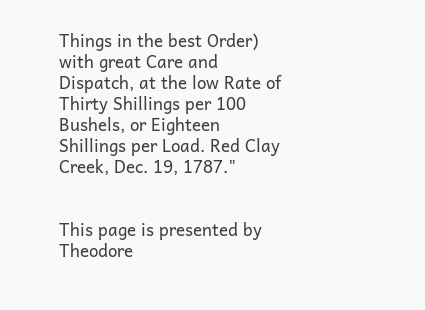Things in the best Order) with great Care and Dispatch, at the low Rate of Thirty Shillings per 100 Bushels, or Eighteen Shillings per Load. Red Clay Creek, Dec. 19, 1787."


This page is presented by Theodore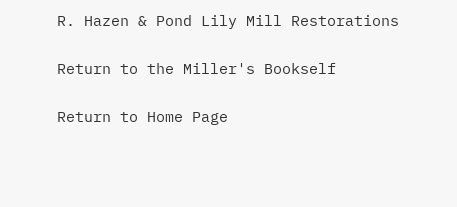R. Hazen & Pond Lily Mill Restorations

Return to the Miller's Bookself

Return to Home Page